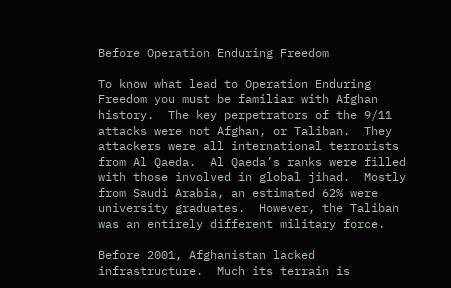Before Operation Enduring Freedom

To know what lead to Operation Enduring Freedom you must be familiar with Afghan history.  The key perpetrators of the 9/11 attacks were not Afghan, or Taliban.  They attackers were all international terrorists from Al Qaeda.  Al Qaeda’s ranks were filled with those involved in global jihad.  Mostly from Saudi Arabia, an estimated 62% were university graduates.  However, the Taliban was an entirely different military force.

Before 2001, Afghanistan lacked infrastructure.  Much its terrain is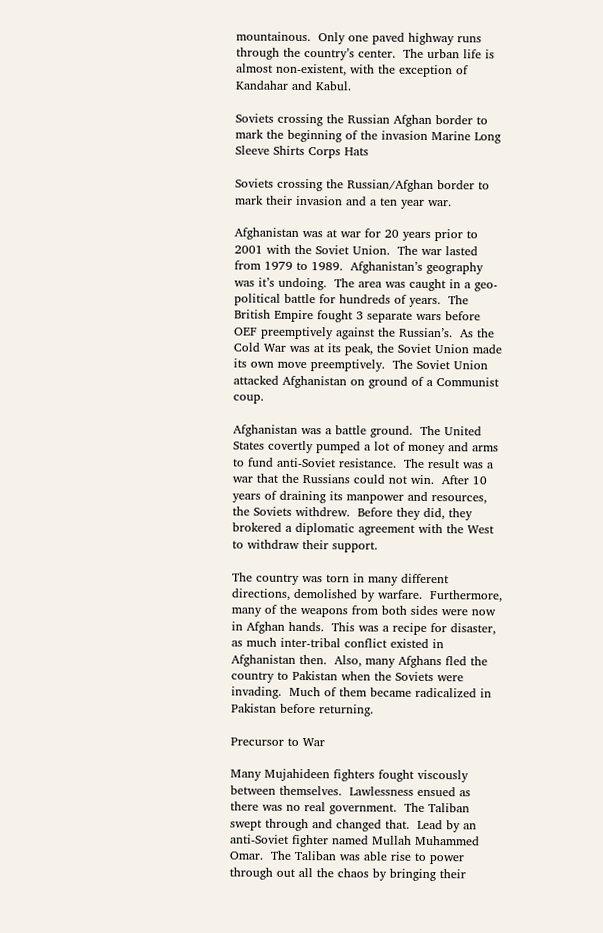mountainous.  Only one paved highway runs through the country’s center.  The urban life is almost non-existent, with the exception of Kandahar and Kabul.

Soviets crossing the Russian Afghan border to mark the beginning of the invasion Marine Long Sleeve Shirts Corps Hats

Soviets crossing the Russian/Afghan border to mark their invasion and a ten year war.

Afghanistan was at war for 20 years prior to 2001 with the Soviet Union.  The war lasted from 1979 to 1989.  Afghanistan’s geography was it’s undoing.  The area was caught in a geo-political battle for hundreds of years.  The British Empire fought 3 separate wars before OEF preemptively against the Russian’s.  As the Cold War was at its peak, the Soviet Union made its own move preemptively.  The Soviet Union attacked Afghanistan on ground of a Communist coup.

Afghanistan was a battle ground.  The United States covertly pumped a lot of money and arms to fund anti-Soviet resistance.  The result was a war that the Russians could not win.  After 10 years of draining its manpower and resources, the Soviets withdrew.  Before they did, they brokered a diplomatic agreement with the West to withdraw their support.

The country was torn in many different directions, demolished by warfare.  Furthermore, many of the weapons from both sides were now in Afghan hands.  This was a recipe for disaster, as much inter-tribal conflict existed in Afghanistan then.  Also, many Afghans fled the country to Pakistan when the Soviets were invading.  Much of them became radicalized in Pakistan before returning.

Precursor to War

Many Mujahideen fighters fought viscously between themselves.  Lawlessness ensued as there was no real government.  The Taliban swept through and changed that.  Lead by an anti-Soviet fighter named Mullah Muhammed Omar.  The Taliban was able rise to power through out all the chaos by bringing their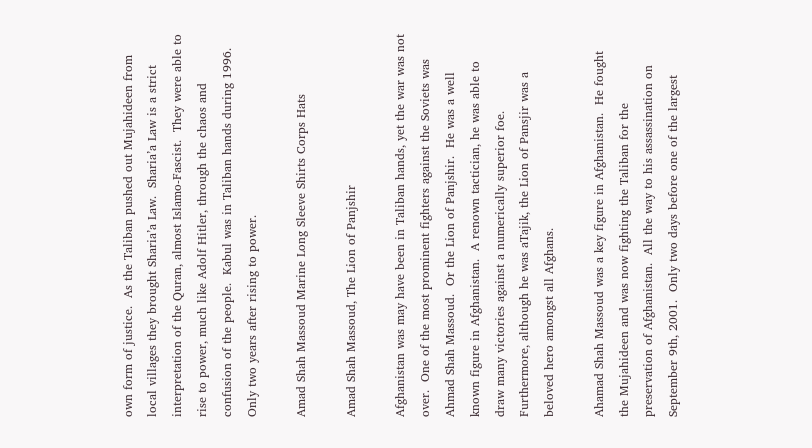own form of justice.  As the Taliban pushed out Mujahideen from local villages they brought Sharia’a Law.  Sharia’a Law is a strict interpretation of the Quran, almost Islamo-Fascist.  They were able to rise to power, much like Adolf Hitler, through the chaos and confusion of the people.  Kabul was in Taliban hands during 1996.  Only two years after rising to power.

Amad Shah Massoud Marine Long Sleeve Shirts Corps Hats

Amad Shah Massoud, The Lion of Panjshir

Afghanistan was may have been in Taliban hands, yet the war was not over.  One of the most prominent fighters against the Soviets was Ahmad Shah Massoud.  Or the Lion of Panjshir.  He was a well known figure in Afghanistan.  A renown tactician, he was able to draw many victories against a numerically superior foe.  Furthermore, although he was aTajik, the Lion of Pansjir was a beloved hero amongst all Afghans.

Ahamad Shah Massoud was a key figure in Afghanistan.  He fought the Mujahideen and was now fighting the Taliban for the preservation of Afghanistan.  All the way to his assassination on September 9th, 2001.  Only two days before one of the largest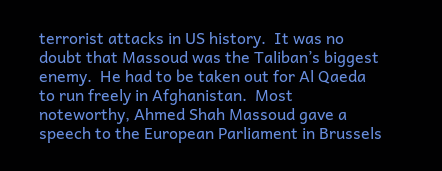terrorist attacks in US history.  It was no doubt that Massoud was the Taliban’s biggest enemy.  He had to be taken out for Al Qaeda to run freely in Afghanistan.  Most noteworthy, Ahmed Shah Massoud gave a speech to the European Parliament in Brussels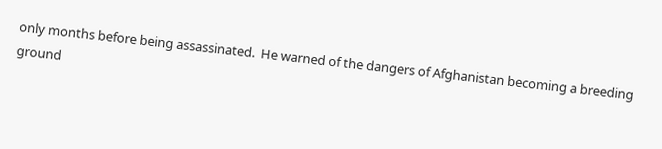only months before being assassinated.  He warned of the dangers of Afghanistan becoming a breeding ground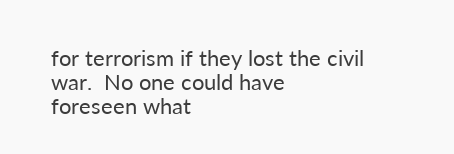for terrorism if they lost the civil war.  No one could have foreseen what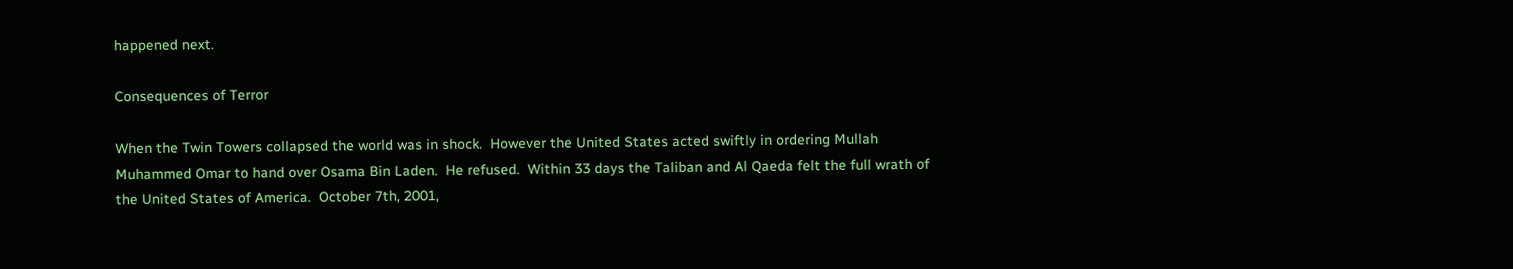happened next.

Consequences of Terror

When the Twin Towers collapsed the world was in shock.  However the United States acted swiftly in ordering Mullah Muhammed Omar to hand over Osama Bin Laden.  He refused.  Within 33 days the Taliban and Al Qaeda felt the full wrath of the United States of America.  October 7th, 2001,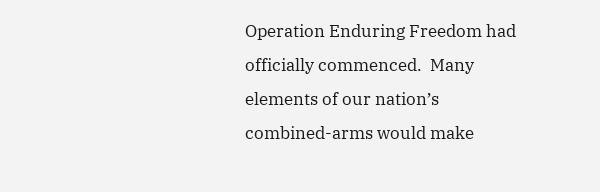Operation Enduring Freedom had officially commenced.  Many elements of our nation’s combined-arms would make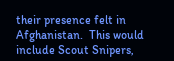their presence felt in Afghanistan.  This would include Scout Snipers,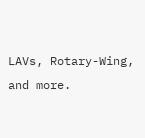LAVs, Rotary-Wing, and more.